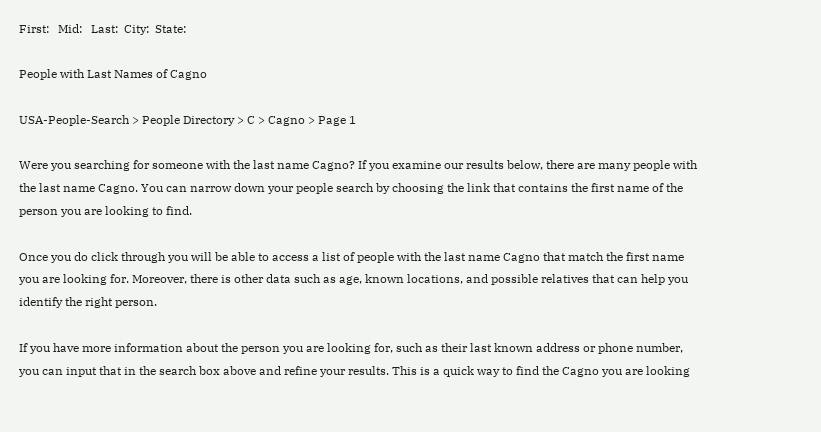First:   Mid:   Last:  City:  State:

People with Last Names of Cagno

USA-People-Search > People Directory > C > Cagno > Page 1

Were you searching for someone with the last name Cagno? If you examine our results below, there are many people with the last name Cagno. You can narrow down your people search by choosing the link that contains the first name of the person you are looking to find.

Once you do click through you will be able to access a list of people with the last name Cagno that match the first name you are looking for. Moreover, there is other data such as age, known locations, and possible relatives that can help you identify the right person.

If you have more information about the person you are looking for, such as their last known address or phone number, you can input that in the search box above and refine your results. This is a quick way to find the Cagno you are looking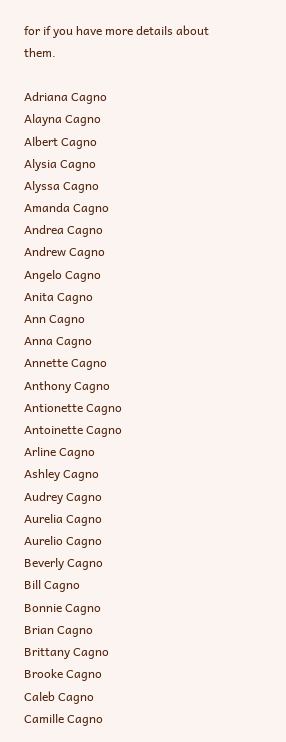for if you have more details about them.

Adriana Cagno
Alayna Cagno
Albert Cagno
Alysia Cagno
Alyssa Cagno
Amanda Cagno
Andrea Cagno
Andrew Cagno
Angelo Cagno
Anita Cagno
Ann Cagno
Anna Cagno
Annette Cagno
Anthony Cagno
Antionette Cagno
Antoinette Cagno
Arline Cagno
Ashley Cagno
Audrey Cagno
Aurelia Cagno
Aurelio Cagno
Beverly Cagno
Bill Cagno
Bonnie Cagno
Brian Cagno
Brittany Cagno
Brooke Cagno
Caleb Cagno
Camille Cagno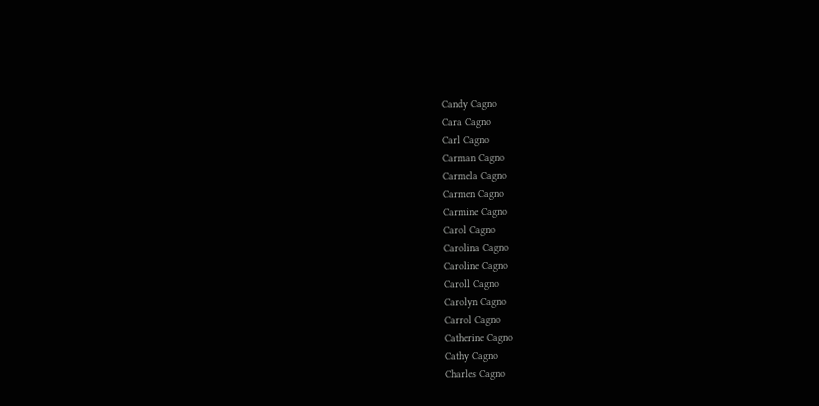Candy Cagno
Cara Cagno
Carl Cagno
Carman Cagno
Carmela Cagno
Carmen Cagno
Carmine Cagno
Carol Cagno
Carolina Cagno
Caroline Cagno
Caroll Cagno
Carolyn Cagno
Carrol Cagno
Catherine Cagno
Cathy Cagno
Charles Cagno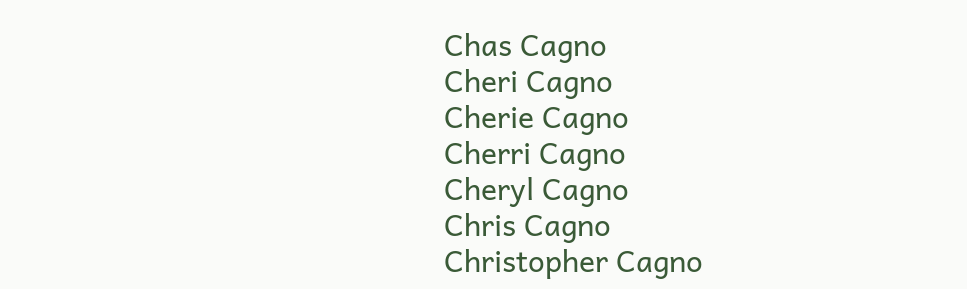Chas Cagno
Cheri Cagno
Cherie Cagno
Cherri Cagno
Cheryl Cagno
Chris Cagno
Christopher Cagno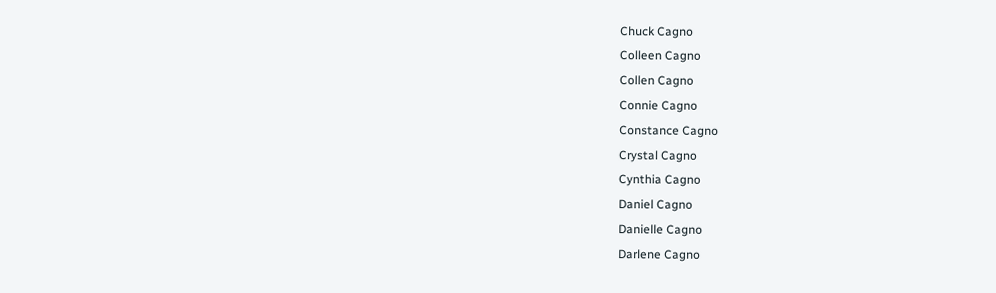Chuck Cagno
Colleen Cagno
Collen Cagno
Connie Cagno
Constance Cagno
Crystal Cagno
Cynthia Cagno
Daniel Cagno
Danielle Cagno
Darlene Cagno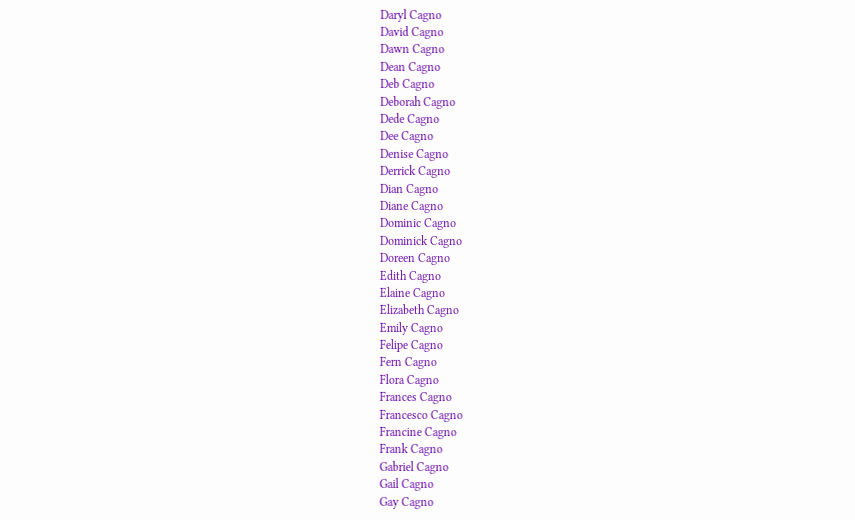Daryl Cagno
David Cagno
Dawn Cagno
Dean Cagno
Deb Cagno
Deborah Cagno
Dede Cagno
Dee Cagno
Denise Cagno
Derrick Cagno
Dian Cagno
Diane Cagno
Dominic Cagno
Dominick Cagno
Doreen Cagno
Edith Cagno
Elaine Cagno
Elizabeth Cagno
Emily Cagno
Felipe Cagno
Fern Cagno
Flora Cagno
Frances Cagno
Francesco Cagno
Francine Cagno
Frank Cagno
Gabriel Cagno
Gail Cagno
Gay Cagno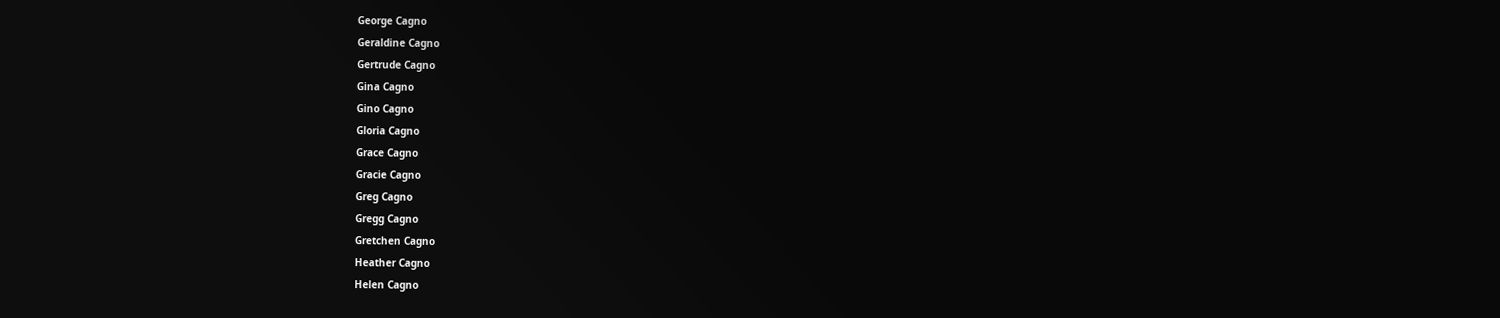George Cagno
Geraldine Cagno
Gertrude Cagno
Gina Cagno
Gino Cagno
Gloria Cagno
Grace Cagno
Gracie Cagno
Greg Cagno
Gregg Cagno
Gretchen Cagno
Heather Cagno
Helen Cagno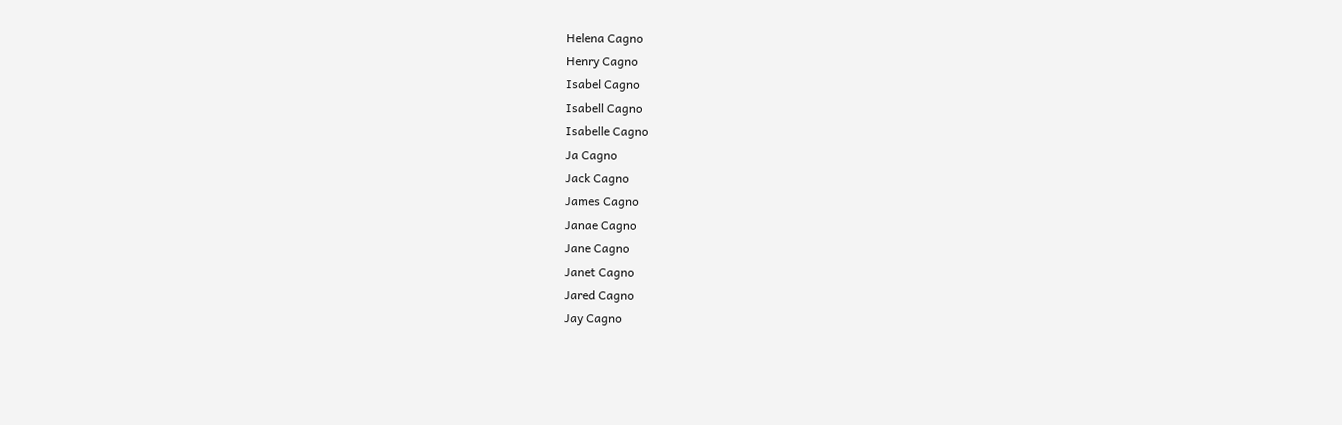Helena Cagno
Henry Cagno
Isabel Cagno
Isabell Cagno
Isabelle Cagno
Ja Cagno
Jack Cagno
James Cagno
Janae Cagno
Jane Cagno
Janet Cagno
Jared Cagno
Jay Cagno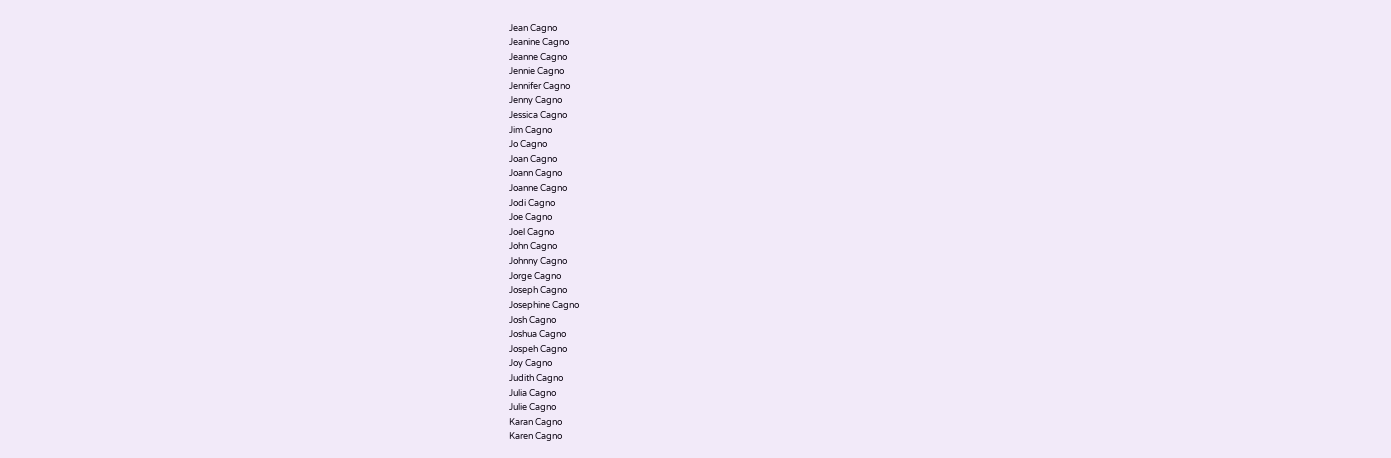Jean Cagno
Jeanine Cagno
Jeanne Cagno
Jennie Cagno
Jennifer Cagno
Jenny Cagno
Jessica Cagno
Jim Cagno
Jo Cagno
Joan Cagno
Joann Cagno
Joanne Cagno
Jodi Cagno
Joe Cagno
Joel Cagno
John Cagno
Johnny Cagno
Jorge Cagno
Joseph Cagno
Josephine Cagno
Josh Cagno
Joshua Cagno
Jospeh Cagno
Joy Cagno
Judith Cagno
Julia Cagno
Julie Cagno
Karan Cagno
Karen Cagno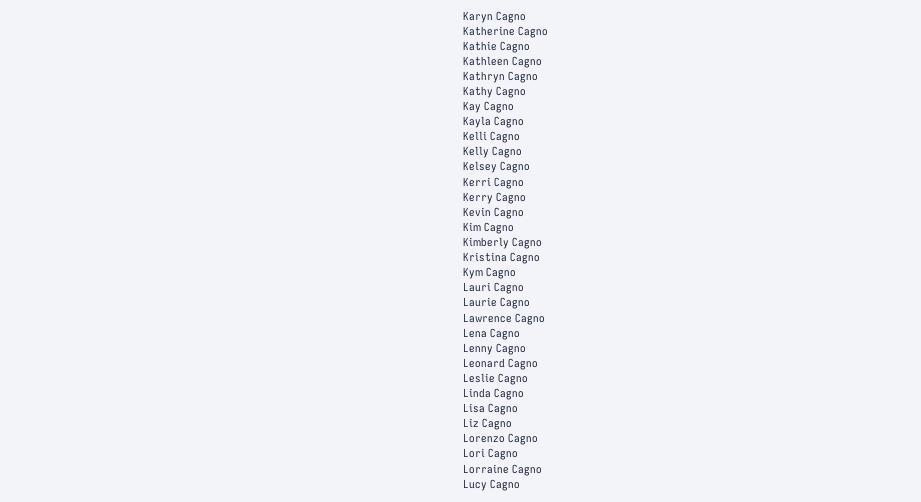Karyn Cagno
Katherine Cagno
Kathie Cagno
Kathleen Cagno
Kathryn Cagno
Kathy Cagno
Kay Cagno
Kayla Cagno
Kelli Cagno
Kelly Cagno
Kelsey Cagno
Kerri Cagno
Kerry Cagno
Kevin Cagno
Kim Cagno
Kimberly Cagno
Kristina Cagno
Kym Cagno
Lauri Cagno
Laurie Cagno
Lawrence Cagno
Lena Cagno
Lenny Cagno
Leonard Cagno
Leslie Cagno
Linda Cagno
Lisa Cagno
Liz Cagno
Lorenzo Cagno
Lori Cagno
Lorraine Cagno
Lucy Cagno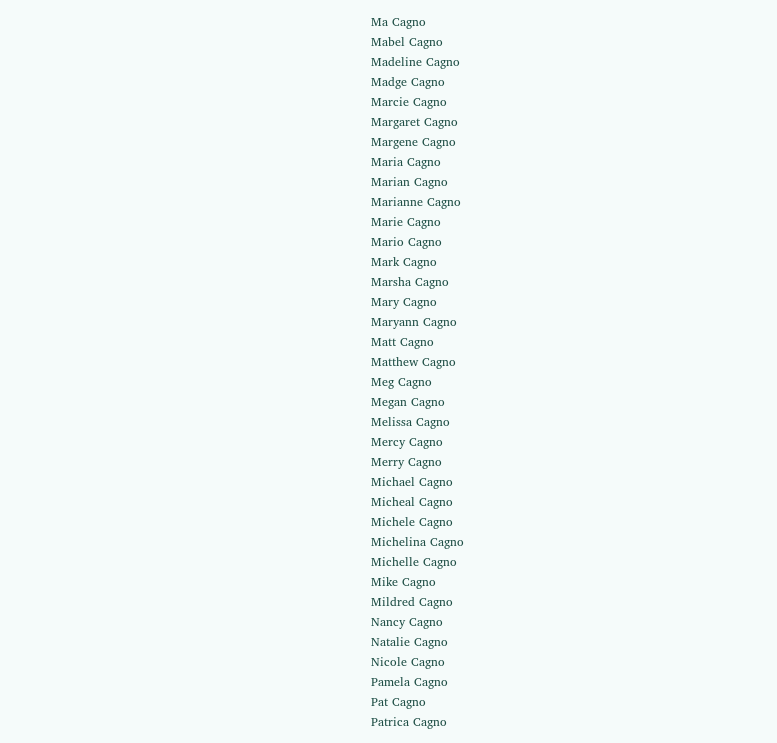Ma Cagno
Mabel Cagno
Madeline Cagno
Madge Cagno
Marcie Cagno
Margaret Cagno
Margene Cagno
Maria Cagno
Marian Cagno
Marianne Cagno
Marie Cagno
Mario Cagno
Mark Cagno
Marsha Cagno
Mary Cagno
Maryann Cagno
Matt Cagno
Matthew Cagno
Meg Cagno
Megan Cagno
Melissa Cagno
Mercy Cagno
Merry Cagno
Michael Cagno
Micheal Cagno
Michele Cagno
Michelina Cagno
Michelle Cagno
Mike Cagno
Mildred Cagno
Nancy Cagno
Natalie Cagno
Nicole Cagno
Pamela Cagno
Pat Cagno
Patrica Cagno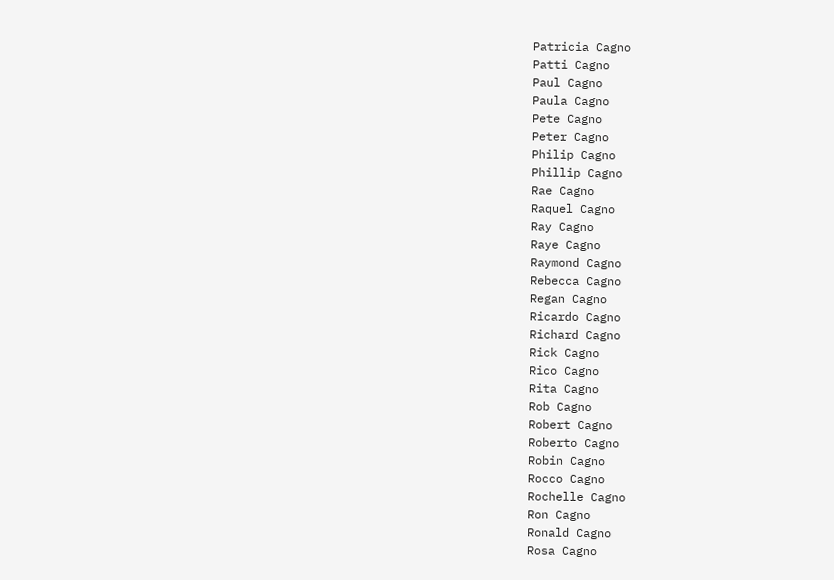Patricia Cagno
Patti Cagno
Paul Cagno
Paula Cagno
Pete Cagno
Peter Cagno
Philip Cagno
Phillip Cagno
Rae Cagno
Raquel Cagno
Ray Cagno
Raye Cagno
Raymond Cagno
Rebecca Cagno
Regan Cagno
Ricardo Cagno
Richard Cagno
Rick Cagno
Rico Cagno
Rita Cagno
Rob Cagno
Robert Cagno
Roberto Cagno
Robin Cagno
Rocco Cagno
Rochelle Cagno
Ron Cagno
Ronald Cagno
Rosa Cagno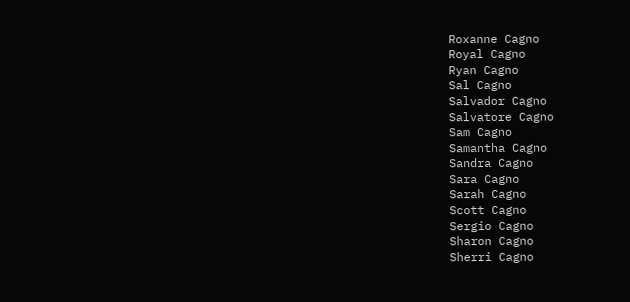Roxanne Cagno
Royal Cagno
Ryan Cagno
Sal Cagno
Salvador Cagno
Salvatore Cagno
Sam Cagno
Samantha Cagno
Sandra Cagno
Sara Cagno
Sarah Cagno
Scott Cagno
Sergio Cagno
Sharon Cagno
Sherri Cagno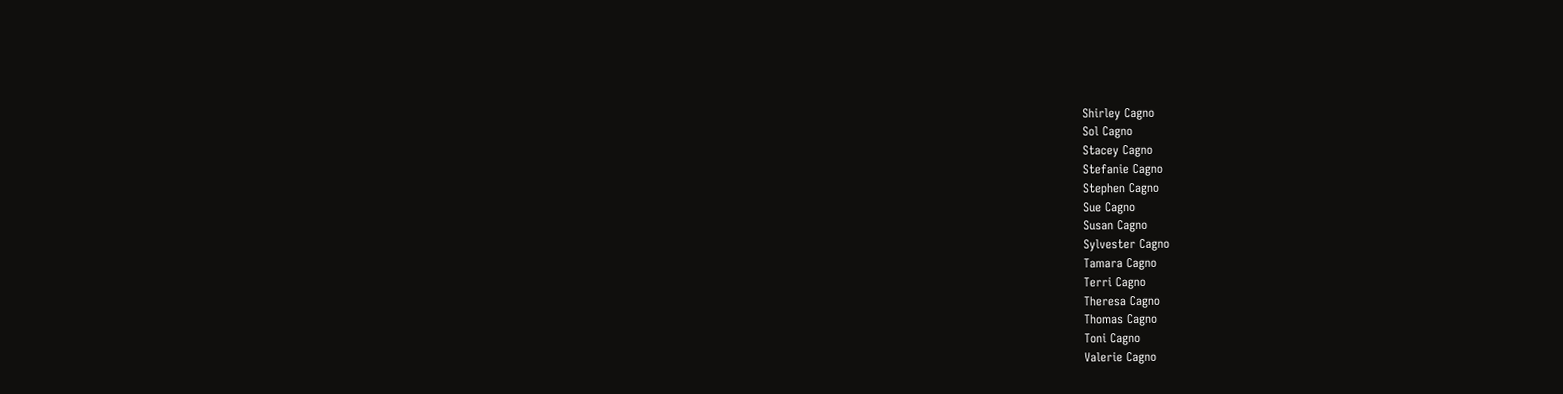Shirley Cagno
Sol Cagno
Stacey Cagno
Stefanie Cagno
Stephen Cagno
Sue Cagno
Susan Cagno
Sylvester Cagno
Tamara Cagno
Terri Cagno
Theresa Cagno
Thomas Cagno
Toni Cagno
Valerie Cagno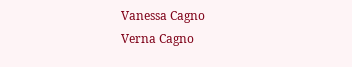Vanessa Cagno
Verna Cagno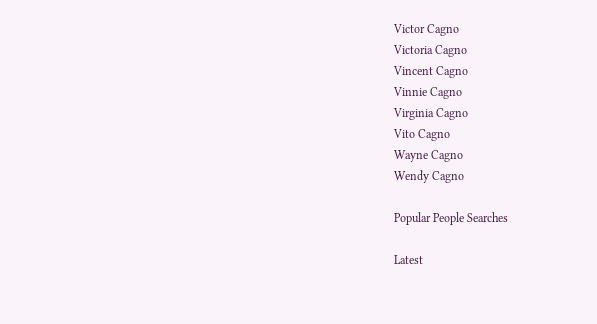Victor Cagno
Victoria Cagno
Vincent Cagno
Vinnie Cagno
Virginia Cagno
Vito Cagno
Wayne Cagno
Wendy Cagno

Popular People Searches

Latest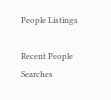People Listings

Recent People Searches